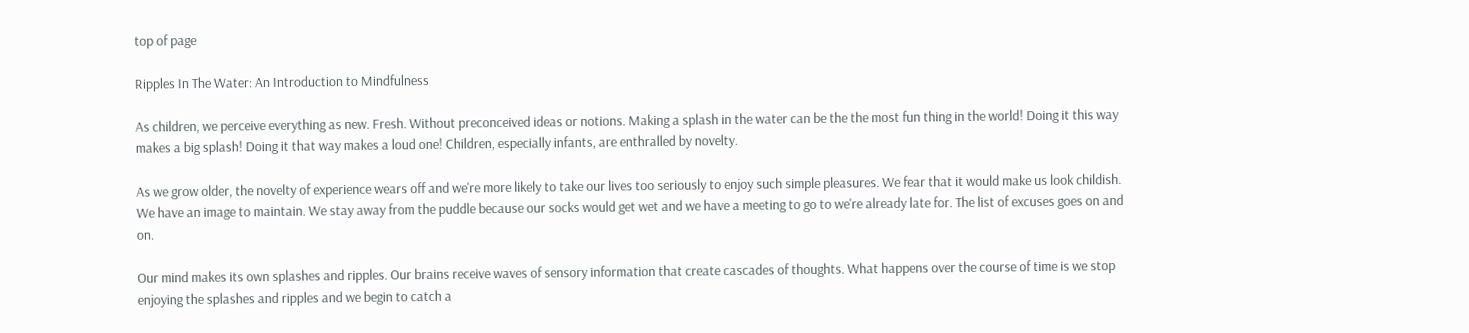top of page

Ripples In The Water: An Introduction to Mindfulness

As children, we perceive everything as new. Fresh. Without preconceived ideas or notions. Making a splash in the water can be the the most fun thing in the world! Doing it this way makes a big splash! Doing it that way makes a loud one! Children, especially infants, are enthralled by novelty.

As we grow older, the novelty of experience wears off and we're more likely to take our lives too seriously to enjoy such simple pleasures. We fear that it would make us look childish. We have an image to maintain. We stay away from the puddle because our socks would get wet and we have a meeting to go to we're already late for. The list of excuses goes on and on.

Our mind makes its own splashes and ripples. Our brains receive waves of sensory information that create cascades of thoughts. What happens over the course of time is we stop enjoying the splashes and ripples and we begin to catch a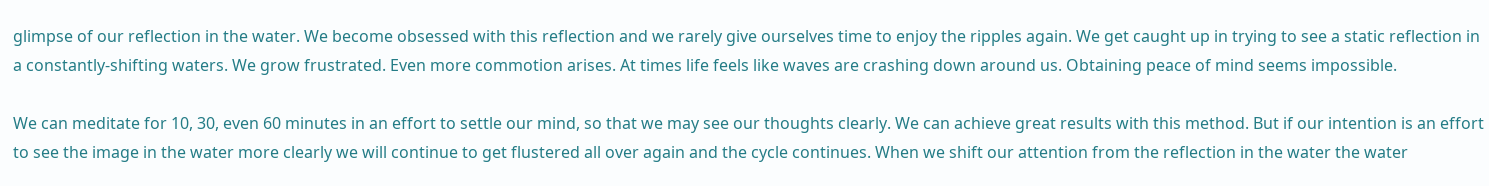glimpse of our reflection in the water. We become obsessed with this reflection and we rarely give ourselves time to enjoy the ripples again. We get caught up in trying to see a static reflection in a constantly-shifting waters. We grow frustrated. Even more commotion arises. At times life feels like waves are crashing down around us. Obtaining peace of mind seems impossible.

We can meditate for 10, 30, even 60 minutes in an effort to settle our mind, so that we may see our thoughts clearly. We can achieve great results with this method. But if our intention is an effort to see the image in the water more clearly we will continue to get flustered all over again and the cycle continues. When we shift our attention from the reflection in the water the water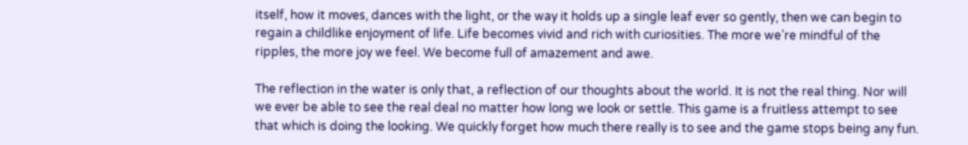itself, how it moves, dances with the light, or the way it holds up a single leaf ever so gently, then we can begin to regain a childlike enjoyment of life. Life becomes vivid and rich with curiosities. The more we’re mindful of the ripples, the more joy we feel. We become full of amazement and awe.

The reflection in the water is only that, a reflection of our thoughts about the world. It is not the real thing. Nor will we ever be able to see the real deal no matter how long we look or settle. This game is a fruitless attempt to see that which is doing the looking. We quickly forget how much there really is to see and the game stops being any fun.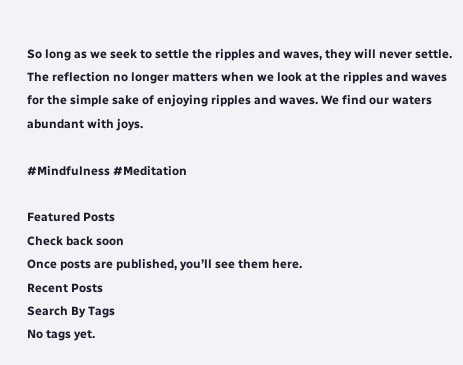So long as we seek to settle the ripples and waves, they will never settle. The reflection no longer matters when we look at the ripples and waves for the simple sake of enjoying ripples and waves. We find our waters abundant with joys.

#Mindfulness #Meditation

Featured Posts
Check back soon
Once posts are published, you’ll see them here.
Recent Posts
Search By Tags
No tags yet.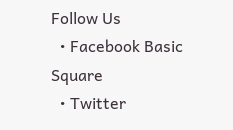Follow Us
  • Facebook Basic Square
  • Twitter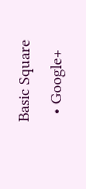Basic Square
  • Google+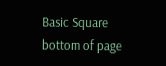Basic Square
bottom of page